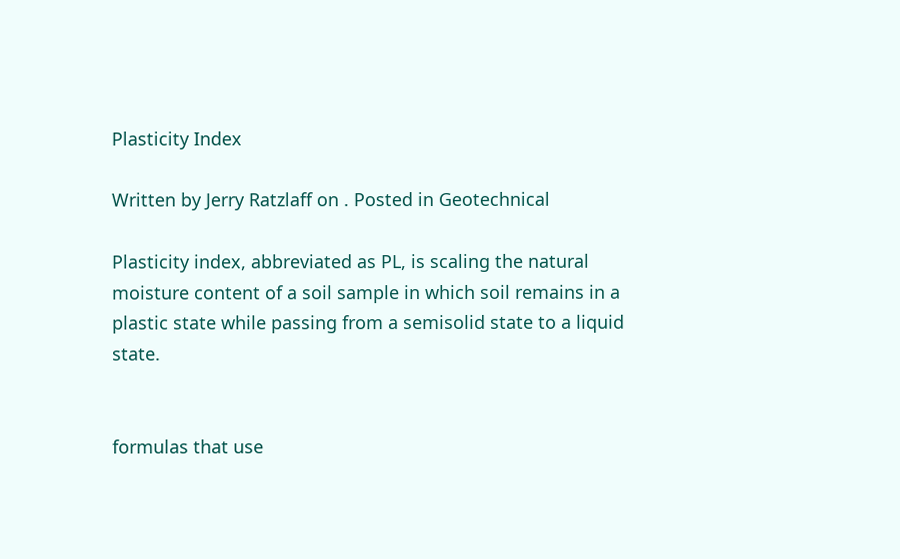Plasticity Index

Written by Jerry Ratzlaff on . Posted in Geotechnical

Plasticity index, abbreviated as PL, is scaling the natural moisture content of a soil sample in which soil remains in a plastic state while passing from a semisolid state to a liquid state.


formulas that use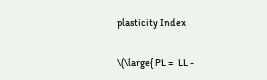plasticity Index

\(\large{ PL =  LL -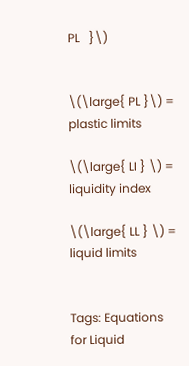PL   }\)


\(\large{ PL }\) = plastic limits

\(\large{ LI } \) = liquidity index

\(\large{ LL } \) = liquid limits


Tags: Equations for Liquid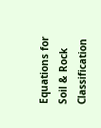Equations for Soil & Rock Classification